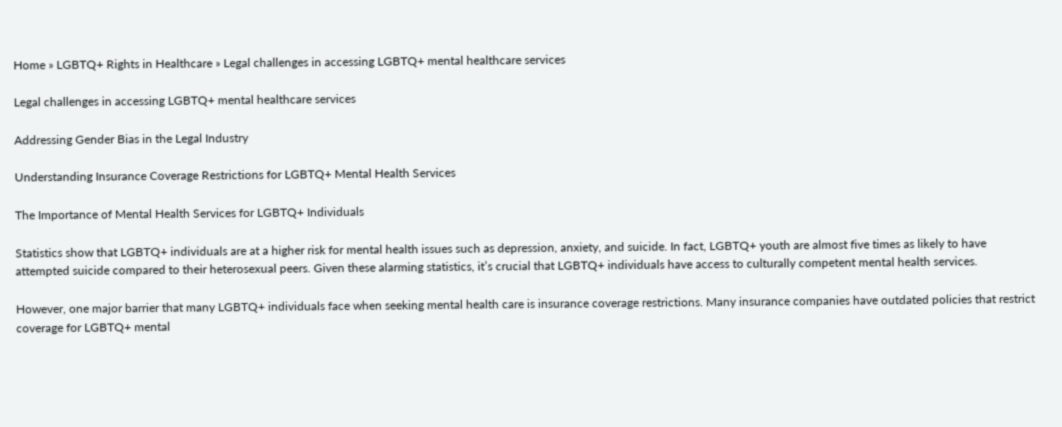Home » LGBTQ+ Rights in Healthcare » Legal challenges in accessing LGBTQ+ mental healthcare services

Legal challenges in accessing LGBTQ+ mental healthcare services

Addressing Gender Bias in the Legal Industry

Understanding Insurance Coverage Restrictions for LGBTQ+ Mental Health Services

The Importance of Mental Health Services for LGBTQ+ Individuals

Statistics show that LGBTQ+ individuals are at a higher risk for mental health issues such as depression, anxiety, and suicide. In fact, LGBTQ+ youth are almost five times as likely to have attempted suicide compared to their heterosexual peers. Given these alarming statistics, it’s crucial that LGBTQ+ individuals have access to culturally competent mental health services.

However, one major barrier that many LGBTQ+ individuals face when seeking mental health care is insurance coverage restrictions. Many insurance companies have outdated policies that restrict coverage for LGBTQ+ mental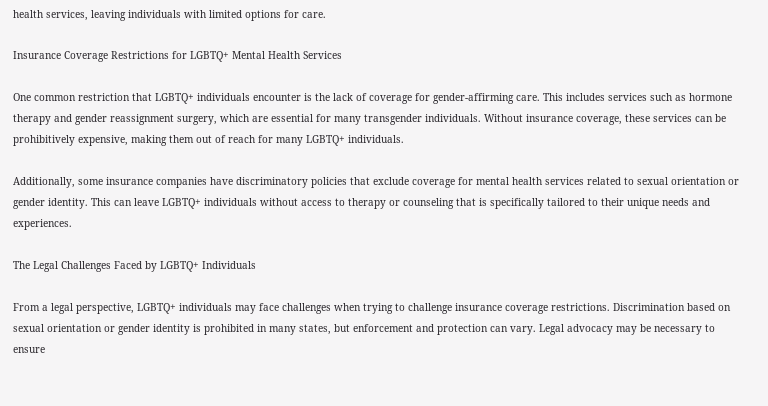health services, leaving individuals with limited options for care.

Insurance Coverage Restrictions for LGBTQ+ Mental Health Services

One common restriction that LGBTQ+ individuals encounter is the lack of coverage for gender-affirming care. This includes services such as hormone therapy and gender reassignment surgery, which are essential for many transgender individuals. Without insurance coverage, these services can be prohibitively expensive, making them out of reach for many LGBTQ+ individuals.

Additionally, some insurance companies have discriminatory policies that exclude coverage for mental health services related to sexual orientation or gender identity. This can leave LGBTQ+ individuals without access to therapy or counseling that is specifically tailored to their unique needs and experiences.

The Legal Challenges Faced by LGBTQ+ Individuals

From a legal perspective, LGBTQ+ individuals may face challenges when trying to challenge insurance coverage restrictions. Discrimination based on sexual orientation or gender identity is prohibited in many states, but enforcement and protection can vary. Legal advocacy may be necessary to ensure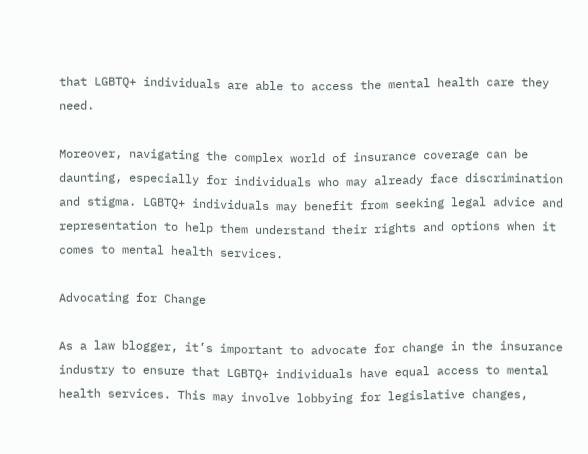that LGBTQ+ individuals are able to access the mental health care they need.

Moreover, navigating the complex world of insurance coverage can be daunting, especially for individuals who may already face discrimination and stigma. LGBTQ+ individuals may benefit from seeking legal advice and representation to help them understand their rights and options when it comes to mental health services.

Advocating for Change

As a law blogger, it’s important to advocate for change in the insurance industry to ensure that LGBTQ+ individuals have equal access to mental health services. This may involve lobbying for legislative changes,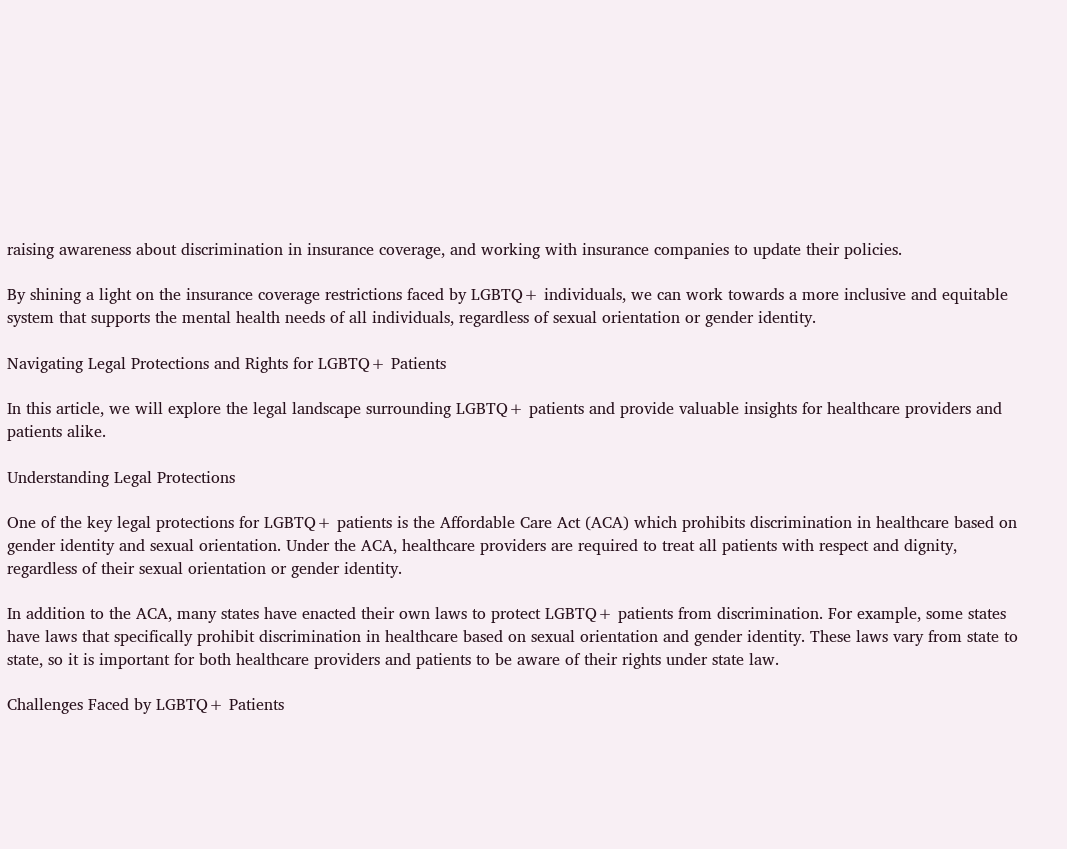raising awareness about discrimination in insurance coverage, and working with insurance companies to update their policies.

By shining a light on the insurance coverage restrictions faced by LGBTQ+ individuals, we can work towards a more inclusive and equitable system that supports the mental health needs of all individuals, regardless of sexual orientation or gender identity.

Navigating Legal Protections and Rights for LGBTQ+ Patients

In this article, we will explore the legal landscape surrounding LGBTQ+ patients and provide valuable insights for healthcare providers and patients alike.

Understanding Legal Protections

One of the key legal protections for LGBTQ+ patients is the Affordable Care Act (ACA) which prohibits discrimination in healthcare based on gender identity and sexual orientation. Under the ACA, healthcare providers are required to treat all patients with respect and dignity, regardless of their sexual orientation or gender identity.

In addition to the ACA, many states have enacted their own laws to protect LGBTQ+ patients from discrimination. For example, some states have laws that specifically prohibit discrimination in healthcare based on sexual orientation and gender identity. These laws vary from state to state, so it is important for both healthcare providers and patients to be aware of their rights under state law.

Challenges Faced by LGBTQ+ Patients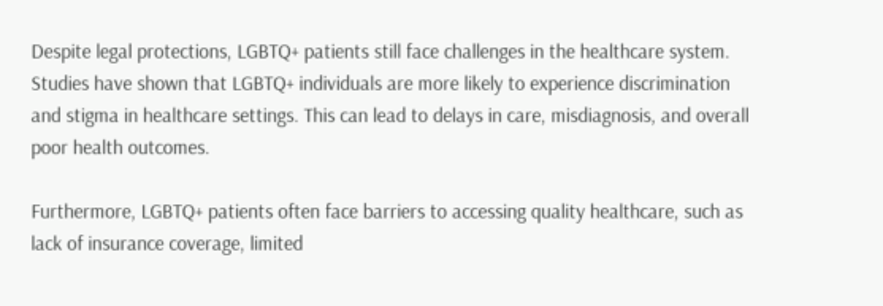Despite legal protections, LGBTQ+ patients still face challenges in the healthcare system. Studies have shown that LGBTQ+ individuals are more likely to experience discrimination and stigma in healthcare settings. This can lead to delays in care, misdiagnosis, and overall poor health outcomes.

Furthermore, LGBTQ+ patients often face barriers to accessing quality healthcare, such as lack of insurance coverage, limited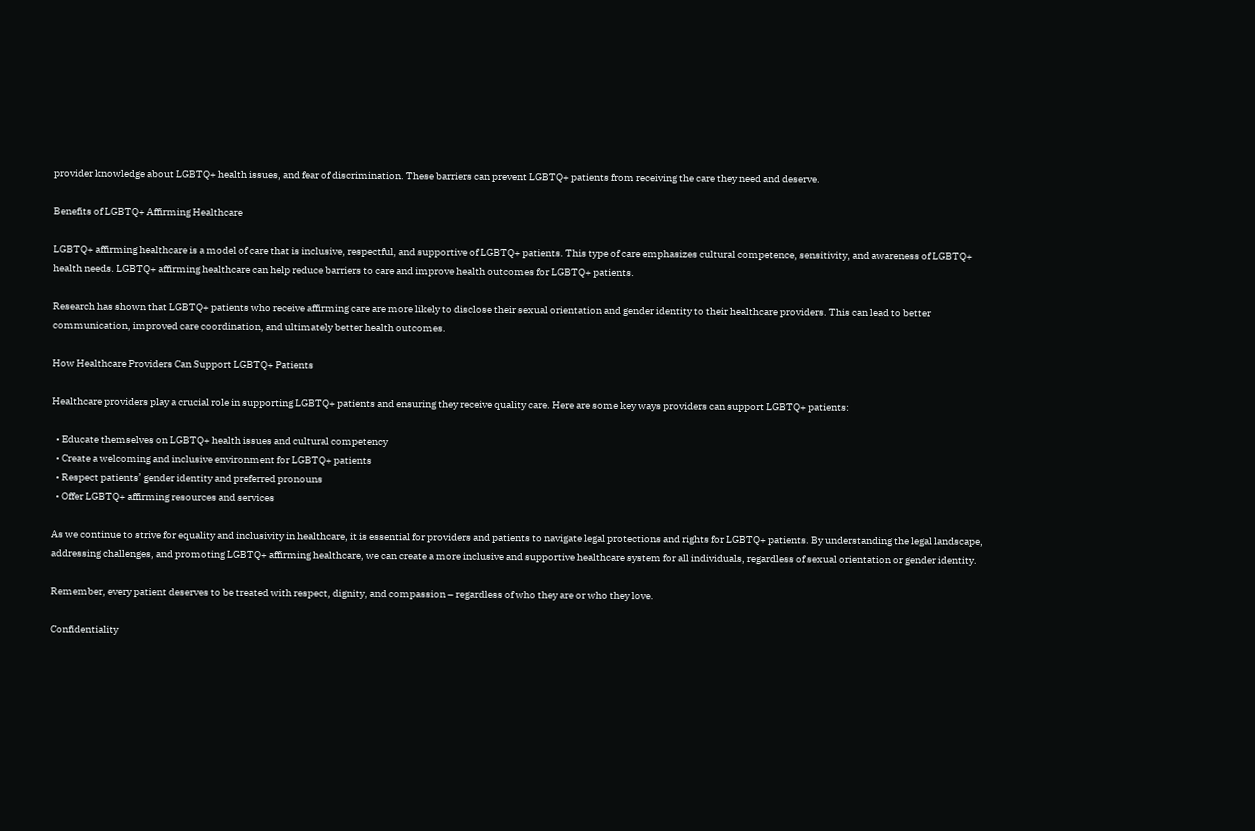provider knowledge about LGBTQ+ health issues, and fear of discrimination. These barriers can prevent LGBTQ+ patients from receiving the care they need and deserve.

Benefits of LGBTQ+ Affirming Healthcare

LGBTQ+ affirming healthcare is a model of care that is inclusive, respectful, and supportive of LGBTQ+ patients. This type of care emphasizes cultural competence, sensitivity, and awareness of LGBTQ+ health needs. LGBTQ+ affirming healthcare can help reduce barriers to care and improve health outcomes for LGBTQ+ patients.

Research has shown that LGBTQ+ patients who receive affirming care are more likely to disclose their sexual orientation and gender identity to their healthcare providers. This can lead to better communication, improved care coordination, and ultimately better health outcomes.

How Healthcare Providers Can Support LGBTQ+ Patients

Healthcare providers play a crucial role in supporting LGBTQ+ patients and ensuring they receive quality care. Here are some key ways providers can support LGBTQ+ patients:

  • Educate themselves on LGBTQ+ health issues and cultural competency
  • Create a welcoming and inclusive environment for LGBTQ+ patients
  • Respect patients’ gender identity and preferred pronouns
  • Offer LGBTQ+ affirming resources and services

As we continue to strive for equality and inclusivity in healthcare, it is essential for providers and patients to navigate legal protections and rights for LGBTQ+ patients. By understanding the legal landscape, addressing challenges, and promoting LGBTQ+ affirming healthcare, we can create a more inclusive and supportive healthcare system for all individuals, regardless of sexual orientation or gender identity.

Remember, every patient deserves to be treated with respect, dignity, and compassion – regardless of who they are or who they love.

Confidentiality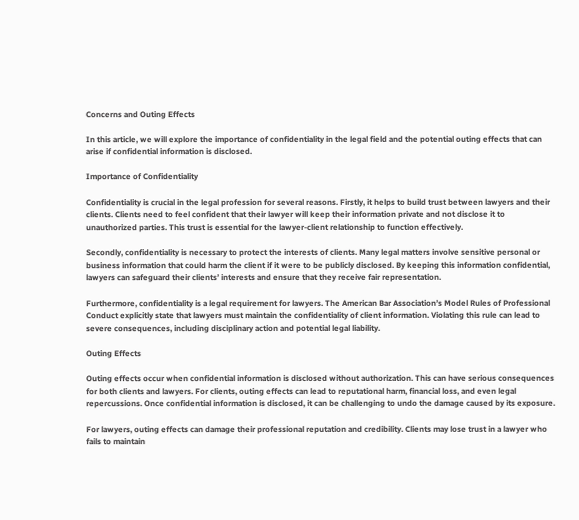Concerns and Outing Effects

In this article, we will explore the importance of confidentiality in the legal field and the potential outing effects that can arise if confidential information is disclosed.

Importance of Confidentiality

Confidentiality is crucial in the legal profession for several reasons. Firstly, it helps to build trust between lawyers and their clients. Clients need to feel confident that their lawyer will keep their information private and not disclose it to unauthorized parties. This trust is essential for the lawyer-client relationship to function effectively.

Secondly, confidentiality is necessary to protect the interests of clients. Many legal matters involve sensitive personal or business information that could harm the client if it were to be publicly disclosed. By keeping this information confidential, lawyers can safeguard their clients’ interests and ensure that they receive fair representation.

Furthermore, confidentiality is a legal requirement for lawyers. The American Bar Association’s Model Rules of Professional Conduct explicitly state that lawyers must maintain the confidentiality of client information. Violating this rule can lead to severe consequences, including disciplinary action and potential legal liability.

Outing Effects

Outing effects occur when confidential information is disclosed without authorization. This can have serious consequences for both clients and lawyers. For clients, outing effects can lead to reputational harm, financial loss, and even legal repercussions. Once confidential information is disclosed, it can be challenging to undo the damage caused by its exposure.

For lawyers, outing effects can damage their professional reputation and credibility. Clients may lose trust in a lawyer who fails to maintain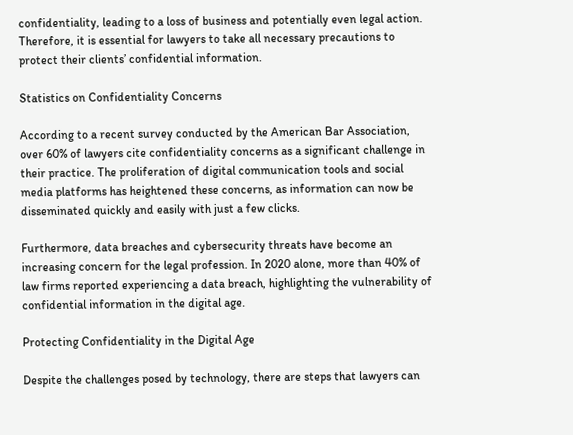confidentiality, leading to a loss of business and potentially even legal action. Therefore, it is essential for lawyers to take all necessary precautions to protect their clients’ confidential information.

Statistics on Confidentiality Concerns

According to a recent survey conducted by the American Bar Association, over 60% of lawyers cite confidentiality concerns as a significant challenge in their practice. The proliferation of digital communication tools and social media platforms has heightened these concerns, as information can now be disseminated quickly and easily with just a few clicks.

Furthermore, data breaches and cybersecurity threats have become an increasing concern for the legal profession. In 2020 alone, more than 40% of law firms reported experiencing a data breach, highlighting the vulnerability of confidential information in the digital age.

Protecting Confidentiality in the Digital Age

Despite the challenges posed by technology, there are steps that lawyers can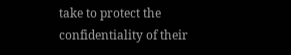take to protect the confidentiality of their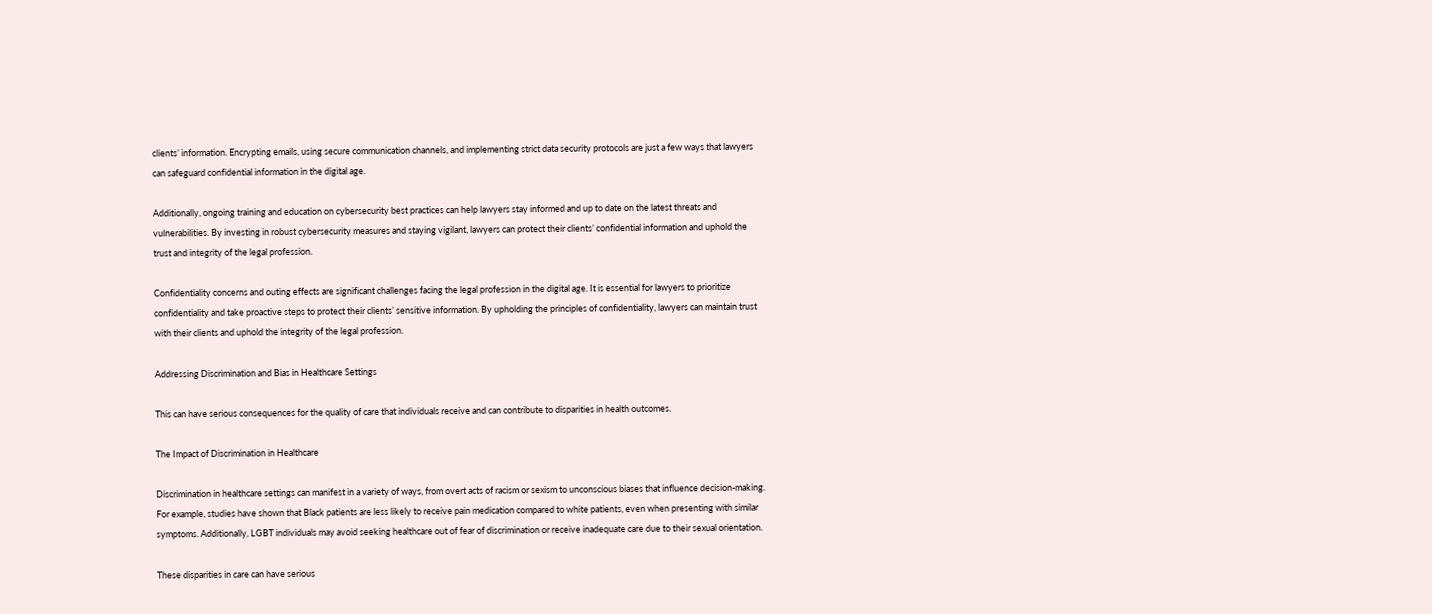clients’ information. Encrypting emails, using secure communication channels, and implementing strict data security protocols are just a few ways that lawyers can safeguard confidential information in the digital age.

Additionally, ongoing training and education on cybersecurity best practices can help lawyers stay informed and up to date on the latest threats and vulnerabilities. By investing in robust cybersecurity measures and staying vigilant, lawyers can protect their clients’ confidential information and uphold the trust and integrity of the legal profession.

Confidentiality concerns and outing effects are significant challenges facing the legal profession in the digital age. It is essential for lawyers to prioritize confidentiality and take proactive steps to protect their clients’ sensitive information. By upholding the principles of confidentiality, lawyers can maintain trust with their clients and uphold the integrity of the legal profession.

Addressing Discrimination and Bias in Healthcare Settings

This can have serious consequences for the quality of care that individuals receive and can contribute to disparities in health outcomes.

The Impact of Discrimination in Healthcare

Discrimination in healthcare settings can manifest in a variety of ways, from overt acts of racism or sexism to unconscious biases that influence decision-making. For example, studies have shown that Black patients are less likely to receive pain medication compared to white patients, even when presenting with similar symptoms. Additionally, LGBT individuals may avoid seeking healthcare out of fear of discrimination or receive inadequate care due to their sexual orientation.

These disparities in care can have serious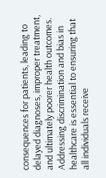consequences for patients, leading to delayed diagnoses, improper treatment, and ultimately poorer health outcomes. Addressing discrimination and bias in healthcare is essential to ensuring that all individuals receive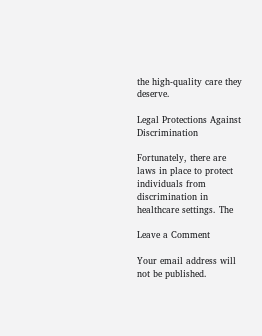the high-quality care they deserve.

Legal Protections Against Discrimination

Fortunately, there are laws in place to protect individuals from discrimination in healthcare settings. The

Leave a Comment

Your email address will not be published.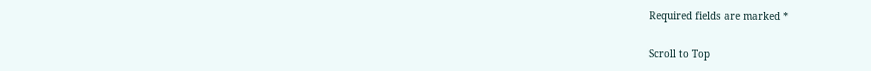Required fields are marked *

Scroll to Top